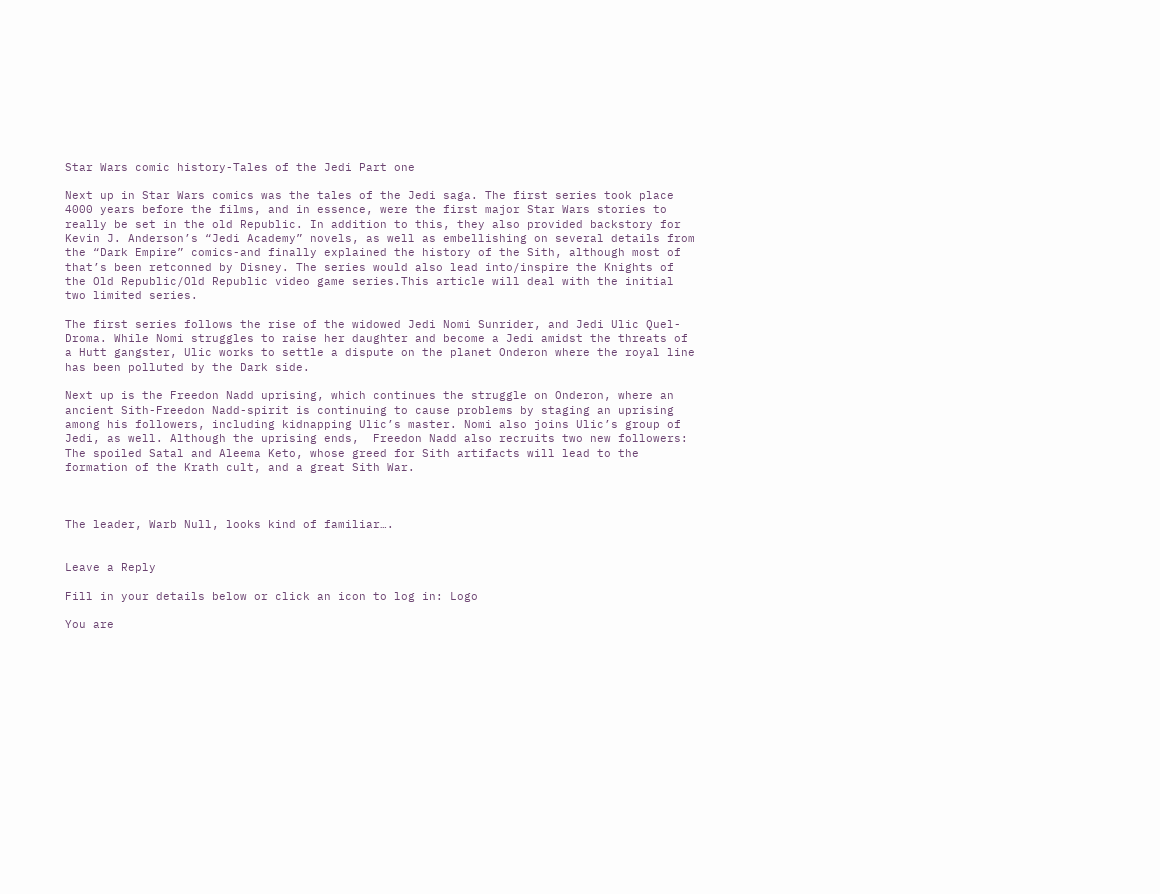Star Wars comic history-Tales of the Jedi Part one

Next up in Star Wars comics was the tales of the Jedi saga. The first series took place 4000 years before the films, and in essence, were the first major Star Wars stories to really be set in the old Republic. In addition to this, they also provided backstory for Kevin J. Anderson’s “Jedi Academy” novels, as well as embellishing on several details from the “Dark Empire” comics-and finally explained the history of the Sith, although most of that’s been retconned by Disney. The series would also lead into/inspire the Knights of the Old Republic/Old Republic video game series.This article will deal with the initial two limited series.

The first series follows the rise of the widowed Jedi Nomi Sunrider, and Jedi Ulic Quel-Droma. While Nomi struggles to raise her daughter and become a Jedi amidst the threats of a Hutt gangster, Ulic works to settle a dispute on the planet Onderon where the royal line has been polluted by the Dark side.

Next up is the Freedon Nadd uprising, which continues the struggle on Onderon, where an ancient Sith-Freedon Nadd-spirit is continuing to cause problems by staging an uprising among his followers, including kidnapping Ulic’s master. Nomi also joins Ulic’s group of Jedi, as well. Although the uprising ends,  Freedon Nadd also recruits two new followers: The spoiled Satal and Aleema Keto, whose greed for Sith artifacts will lead to the formation of the Krath cult, and a great Sith War.



The leader, Warb Null, looks kind of familiar….


Leave a Reply

Fill in your details below or click an icon to log in: Logo

You are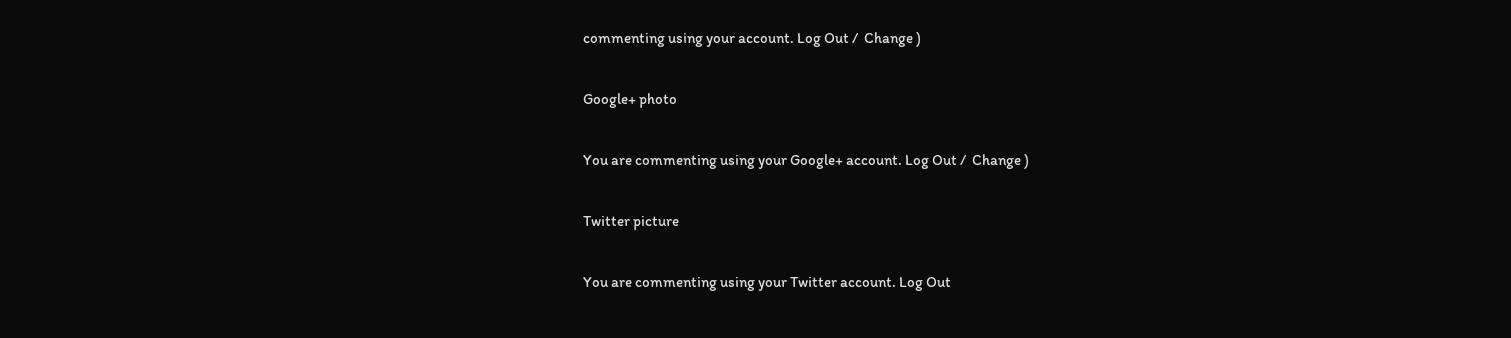commenting using your account. Log Out /  Change )

Google+ photo

You are commenting using your Google+ account. Log Out /  Change )

Twitter picture

You are commenting using your Twitter account. Log Out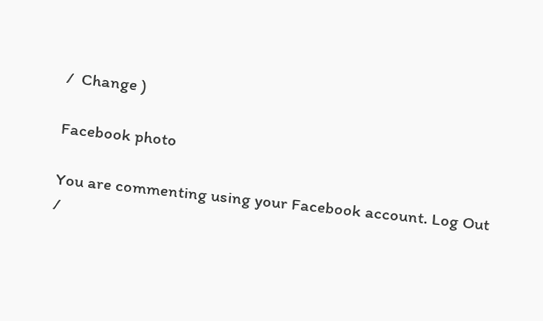/  Change )

Facebook photo

You are commenting using your Facebook account. Log Out /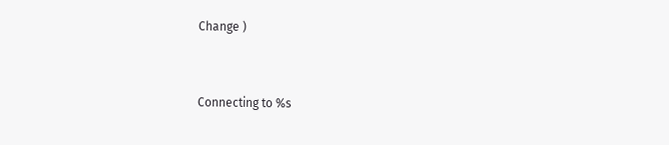Change )


Connecting to %s